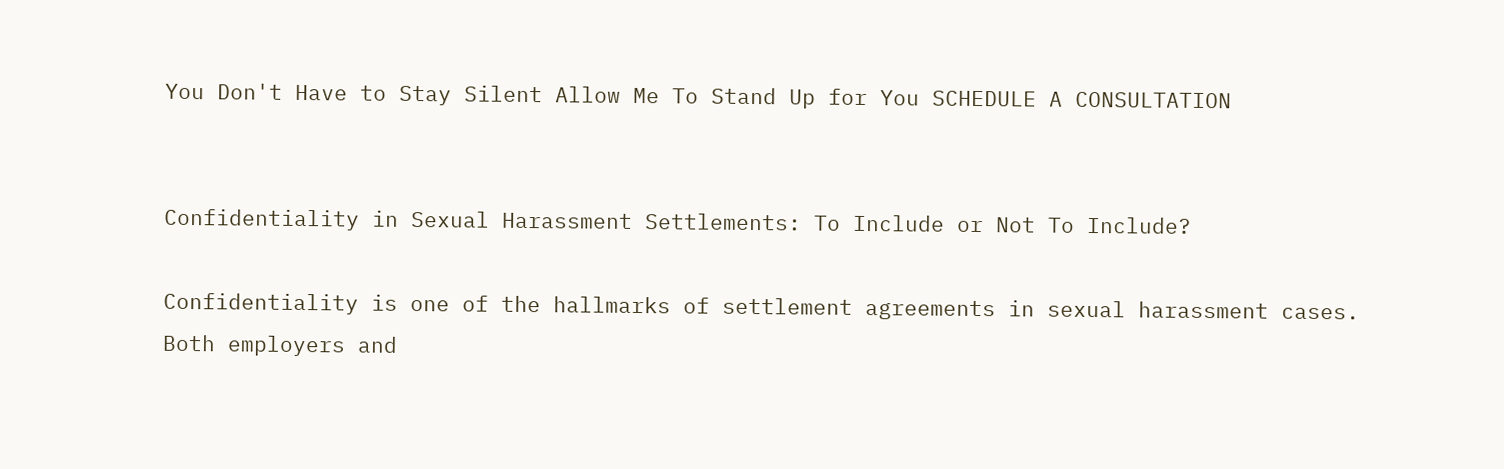You Don't Have to Stay Silent Allow Me To Stand Up for You SCHEDULE A CONSULTATION


Confidentiality in Sexual Harassment Settlements: To Include or Not To Include?

Confidentiality is one of the hallmarks of settlement agreements in sexual harassment cases. Both employers and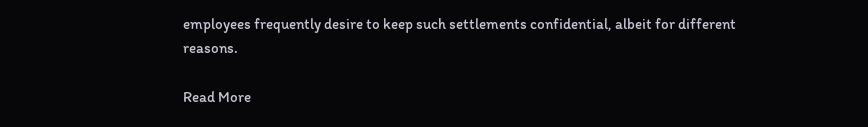employees frequently desire to keep such settlements confidential, albeit for different reasons.

Read More